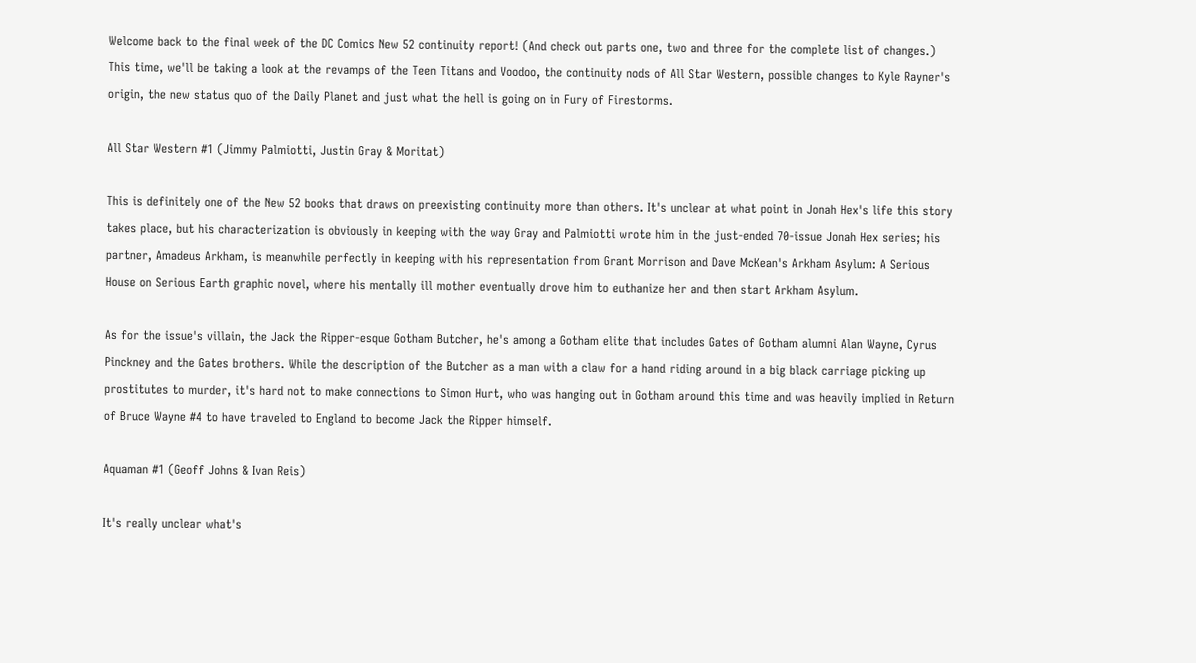Welcome back to the final week of the DC Comics New 52 continuity report! (And check out parts one, two and three for the complete list of changes.) This time, we'll be taking a look at the revamps of the Teen Titans and Voodoo, the continuity nods of All Star Western, possible changes to Kyle Rayner's origin, the new status quo of the Daily Planet and just what the hell is going on in Fury of Firestorms.

All Star Western #1 (Jimmy Palmiotti, Justin Gray & Moritat)

This is definitely one of the New 52 books that draws on preexisting continuity more than others. It's unclear at what point in Jonah Hex's life this story takes place, but his characterization is obviously in keeping with the way Gray and Palmiotti wrote him in the just-ended 70-issue Jonah Hex series; his partner, Amadeus Arkham, is meanwhile perfectly in keeping with his representation from Grant Morrison and Dave McKean's Arkham Asylum: A Serious House on Serious Earth graphic novel, where his mentally ill mother eventually drove him to euthanize her and then start Arkham Asylum.

As for the issue's villain, the Jack the Ripper-esque Gotham Butcher, he's among a Gotham elite that includes Gates of Gotham alumni Alan Wayne, Cyrus Pinckney and the Gates brothers. While the description of the Butcher as a man with a claw for a hand riding around in a big black carriage picking up prostitutes to murder, it's hard not to make connections to Simon Hurt, who was hanging out in Gotham around this time and was heavily implied in Return of Bruce Wayne #4 to have traveled to England to become Jack the Ripper himself.

Aquaman #1 (Geoff Johns & Ivan Reis)

It's really unclear what's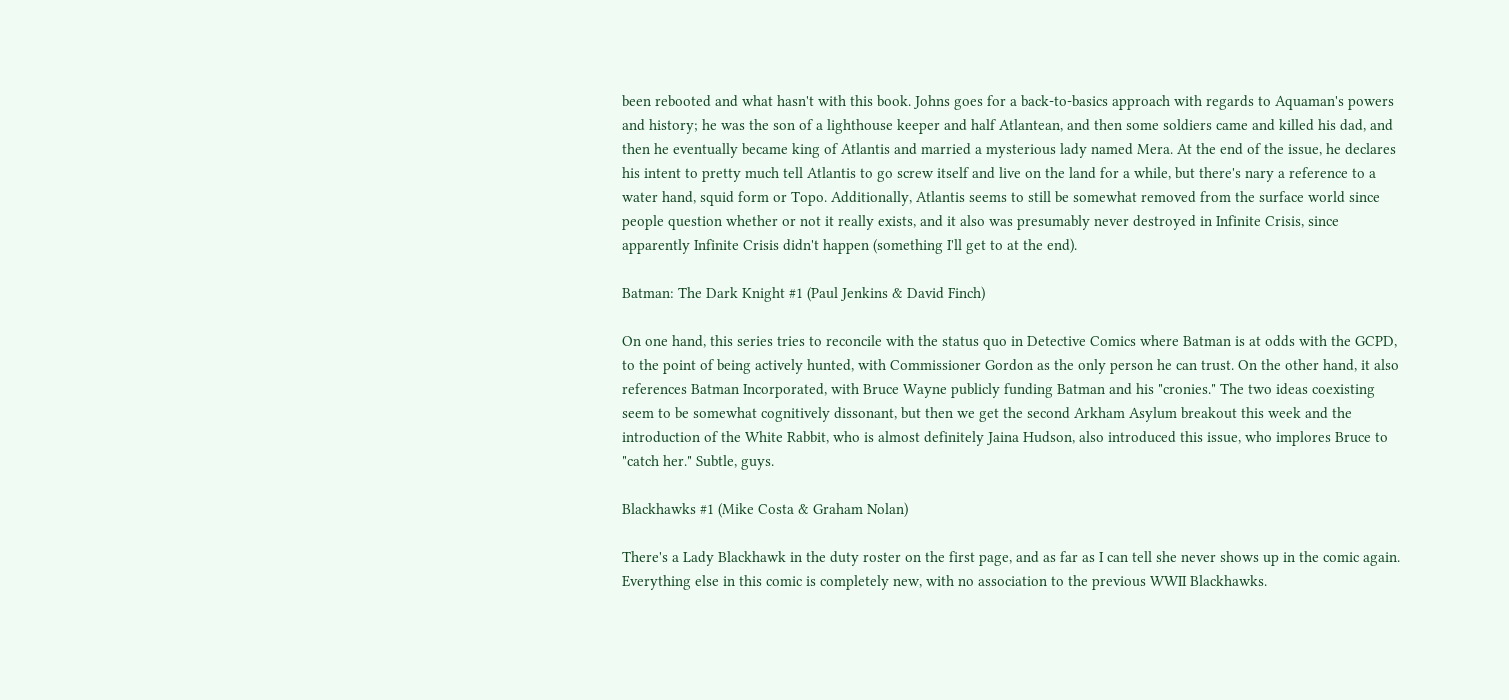been rebooted and what hasn't with this book. Johns goes for a back-to-basics approach with regards to Aquaman's powers and history; he was the son of a lighthouse keeper and half Atlantean, and then some soldiers came and killed his dad, and then he eventually became king of Atlantis and married a mysterious lady named Mera. At the end of the issue, he declares his intent to pretty much tell Atlantis to go screw itself and live on the land for a while, but there's nary a reference to a water hand, squid form or Topo. Additionally, Atlantis seems to still be somewhat removed from the surface world since people question whether or not it really exists, and it also was presumably never destroyed in Infinite Crisis, since apparently Infinite Crisis didn't happen (something I'll get to at the end).

Batman: The Dark Knight #1 (Paul Jenkins & David Finch)

On one hand, this series tries to reconcile with the status quo in Detective Comics where Batman is at odds with the GCPD, to the point of being actively hunted, with Commissioner Gordon as the only person he can trust. On the other hand, it also references Batman Incorporated, with Bruce Wayne publicly funding Batman and his "cronies." The two ideas coexisting seem to be somewhat cognitively dissonant, but then we get the second Arkham Asylum breakout this week and the introduction of the White Rabbit, who is almost definitely Jaina Hudson, also introduced this issue, who implores Bruce to "catch her." Subtle, guys.

Blackhawks #1 (Mike Costa & Graham Nolan)

There's a Lady Blackhawk in the duty roster on the first page, and as far as I can tell she never shows up in the comic again. Everything else in this comic is completely new, with no association to the previous WWII Blackhawks.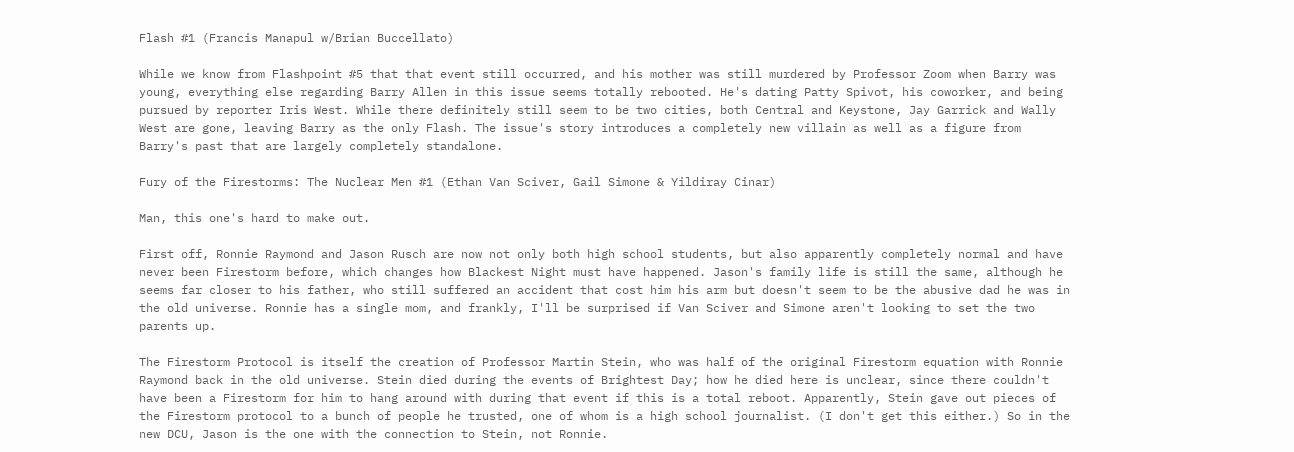Flash #1 (Francis Manapul w/Brian Buccellato)

While we know from Flashpoint #5 that that event still occurred, and his mother was still murdered by Professor Zoom when Barry was young, everything else regarding Barry Allen in this issue seems totally rebooted. He's dating Patty Spivot, his coworker, and being pursued by reporter Iris West. While there definitely still seem to be two cities, both Central and Keystone, Jay Garrick and Wally West are gone, leaving Barry as the only Flash. The issue's story introduces a completely new villain as well as a figure from Barry's past that are largely completely standalone.

Fury of the Firestorms: The Nuclear Men #1 (Ethan Van Sciver, Gail Simone & Yildiray Cinar)

Man, this one's hard to make out.

First off, Ronnie Raymond and Jason Rusch are now not only both high school students, but also apparently completely normal and have never been Firestorm before, which changes how Blackest Night must have happened. Jason's family life is still the same, although he seems far closer to his father, who still suffered an accident that cost him his arm but doesn't seem to be the abusive dad he was in the old universe. Ronnie has a single mom, and frankly, I'll be surprised if Van Sciver and Simone aren't looking to set the two parents up.

The Firestorm Protocol is itself the creation of Professor Martin Stein, who was half of the original Firestorm equation with Ronnie Raymond back in the old universe. Stein died during the events of Brightest Day; how he died here is unclear, since there couldn't have been a Firestorm for him to hang around with during that event if this is a total reboot. Apparently, Stein gave out pieces of the Firestorm protocol to a bunch of people he trusted, one of whom is a high school journalist. (I don't get this either.) So in the new DCU, Jason is the one with the connection to Stein, not Ronnie.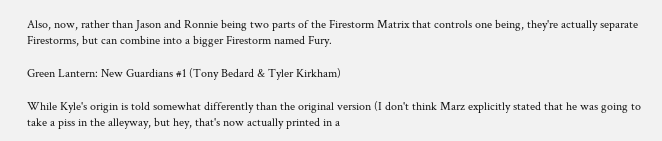Also, now, rather than Jason and Ronnie being two parts of the Firestorm Matrix that controls one being, they're actually separate Firestorms, but can combine into a bigger Firestorm named Fury.

Green Lantern: New Guardians #1 (Tony Bedard & Tyler Kirkham)

While Kyle's origin is told somewhat differently than the original version (I don't think Marz explicitly stated that he was going to take a piss in the alleyway, but hey, that's now actually printed in a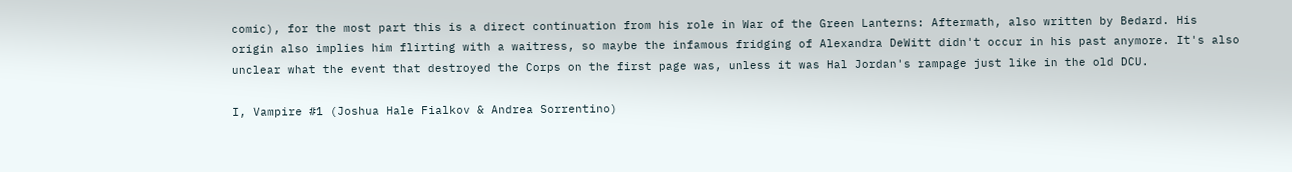comic), for the most part this is a direct continuation from his role in War of the Green Lanterns: Aftermath, also written by Bedard. His origin also implies him flirting with a waitress, so maybe the infamous fridging of Alexandra DeWitt didn't occur in his past anymore. It's also unclear what the event that destroyed the Corps on the first page was, unless it was Hal Jordan's rampage just like in the old DCU.

I, Vampire #1 (Joshua Hale Fialkov & Andrea Sorrentino)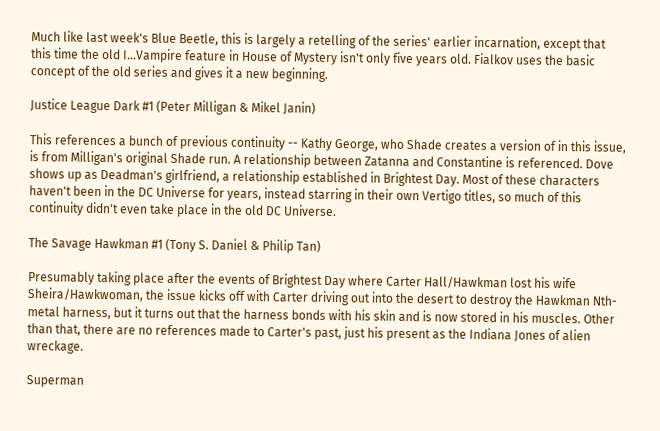Much like last week's Blue Beetle, this is largely a retelling of the series' earlier incarnation, except that this time the old I...Vampire feature in House of Mystery isn't only five years old. Fialkov uses the basic concept of the old series and gives it a new beginning.

Justice League Dark #1 (Peter Milligan & Mikel Janin)

This references a bunch of previous continuity -- Kathy George, who Shade creates a version of in this issue, is from Milligan's original Shade run. A relationship between Zatanna and Constantine is referenced. Dove shows up as Deadman's girlfriend, a relationship established in Brightest Day. Most of these characters haven't been in the DC Universe for years, instead starring in their own Vertigo titles, so much of this continuity didn't even take place in the old DC Universe.

The Savage Hawkman #1 (Tony S. Daniel & Philip Tan)

Presumably taking place after the events of Brightest Day where Carter Hall/Hawkman lost his wife Sheira/Hawkwoman, the issue kicks off with Carter driving out into the desert to destroy the Hawkman Nth-metal harness, but it turns out that the harness bonds with his skin and is now stored in his muscles. Other than that, there are no references made to Carter's past, just his present as the Indiana Jones of alien wreckage.

Superman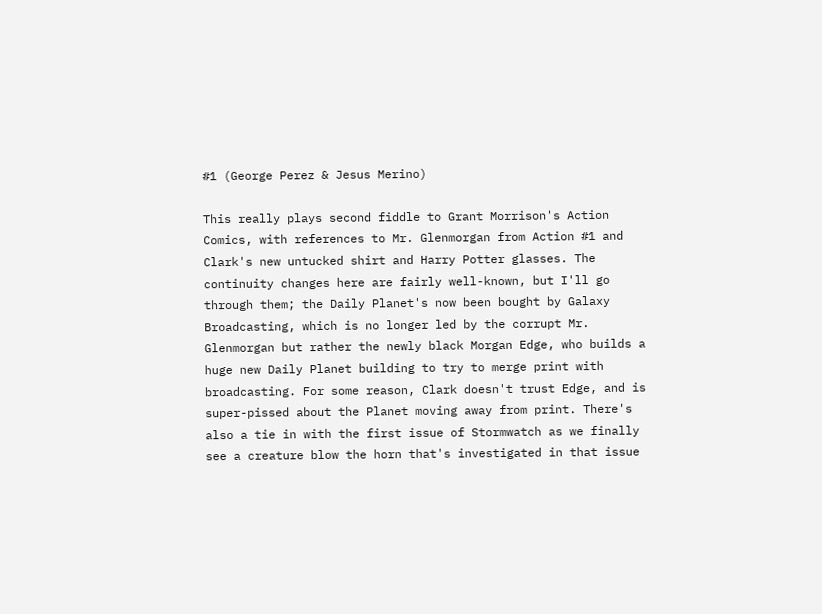#1 (George Perez & Jesus Merino)

This really plays second fiddle to Grant Morrison's Action Comics, with references to Mr. Glenmorgan from Action #1 and Clark's new untucked shirt and Harry Potter glasses. The continuity changes here are fairly well-known, but I'll go through them; the Daily Planet's now been bought by Galaxy Broadcasting, which is no longer led by the corrupt Mr. Glenmorgan but rather the newly black Morgan Edge, who builds a huge new Daily Planet building to try to merge print with broadcasting. For some reason, Clark doesn't trust Edge, and is super-pissed about the Planet moving away from print. There's also a tie in with the first issue of Stormwatch as we finally see a creature blow the horn that's investigated in that issue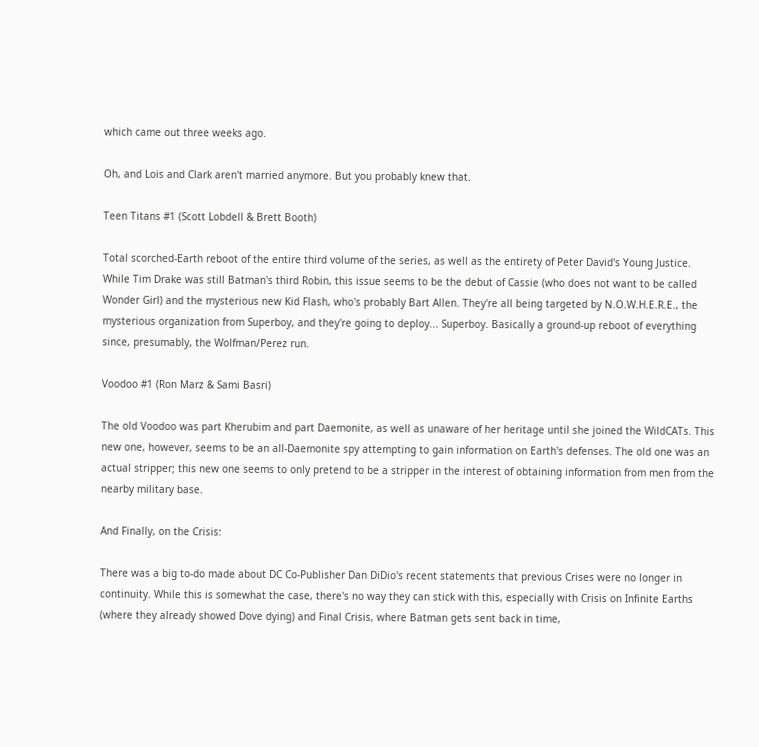which came out three weeks ago.

Oh, and Lois and Clark aren't married anymore. But you probably knew that.

Teen Titans #1 (Scott Lobdell & Brett Booth)

Total scorched-Earth reboot of the entire third volume of the series, as well as the entirety of Peter David's Young Justice. While Tim Drake was still Batman's third Robin, this issue seems to be the debut of Cassie (who does not want to be called Wonder Girl) and the mysterious new Kid Flash, who's probably Bart Allen. They're all being targeted by N.O.W.H.E.R.E., the mysterious organization from Superboy, and they're going to deploy... Superboy. Basically a ground-up reboot of everything since, presumably, the Wolfman/Perez run.

Voodoo #1 (Ron Marz & Sami Basri)

The old Voodoo was part Kherubim and part Daemonite, as well as unaware of her heritage until she joined the WildCATs. This new one, however, seems to be an all-Daemonite spy attempting to gain information on Earth's defenses. The old one was an actual stripper; this new one seems to only pretend to be a stripper in the interest of obtaining information from men from the nearby military base.

And Finally, on the Crisis:

There was a big to-do made about DC Co-Publisher Dan DiDio's recent statements that previous Crises were no longer in continuity. While this is somewhat the case, there's no way they can stick with this, especially with Crisis on Infinite Earths (where they already showed Dove dying) and Final Crisis, where Batman gets sent back in time,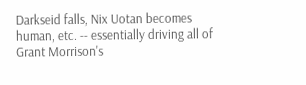Darkseid falls, Nix Uotan becomes human, etc. -- essentially driving all of Grant Morrison's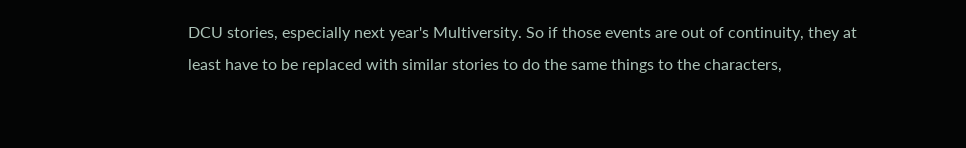DCU stories, especially next year's Multiversity. So if those events are out of continuity, they at least have to be replaced with similar stories to do the same things to the characters,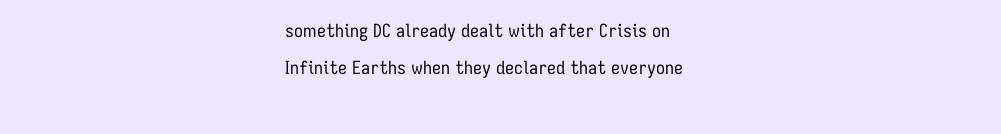something DC already dealt with after Crisis on Infinite Earths when they declared that everyone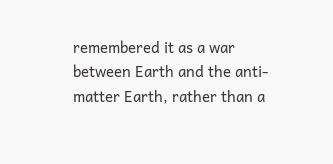remembered it as a war between Earth and the anti-matter Earth, rather than a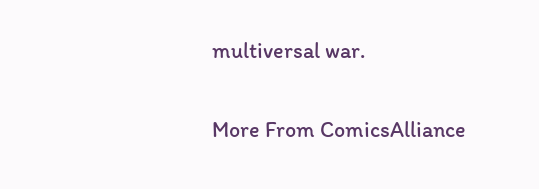multiversal war.

More From ComicsAlliance